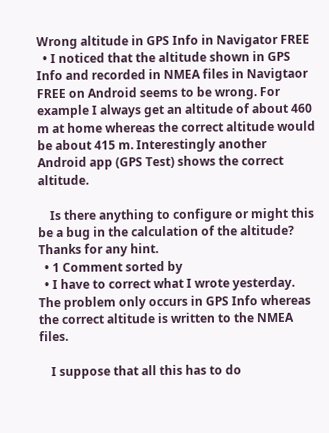Wrong altitude in GPS Info in Navigator FREE
  • I noticed that the altitude shown in GPS Info and recorded in NMEA files in Navigtaor FREE on Android seems to be wrong. For example I always get an altitude of about 460 m at home whereas the correct altitude would be about 415 m. Interestingly another Android app (GPS Test) shows the correct altitude.

    Is there anything to configure or might this be a bug in the calculation of the altitude? Thanks for any hint.
  • 1 Comment sorted by
  • I have to correct what I wrote yesterday. The problem only occurs in GPS Info whereas the correct altitude is written to the NMEA files.

    I suppose that all this has to do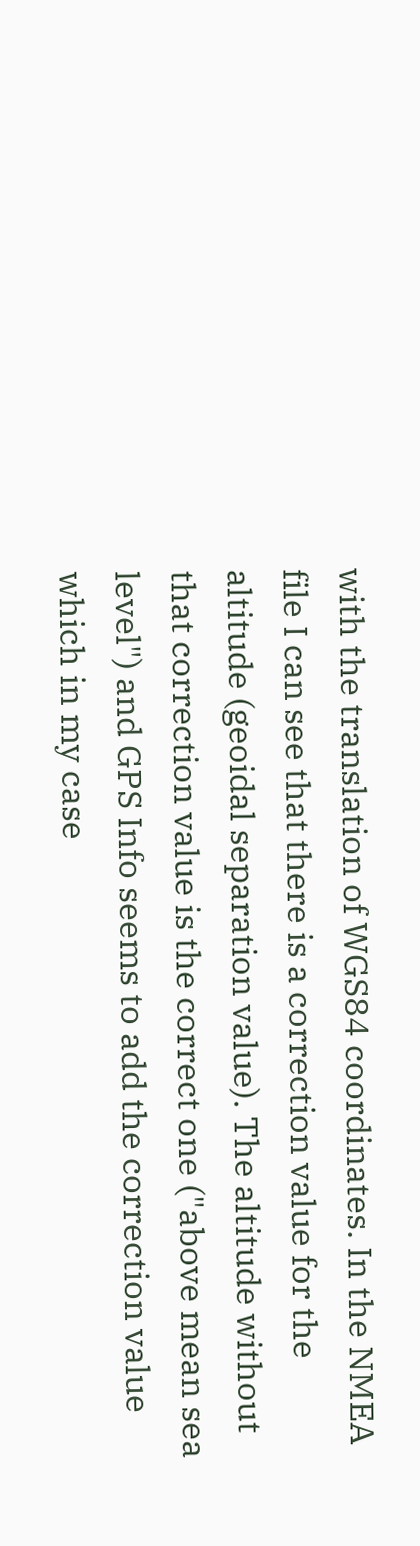with the translation of WGS84 coordinates. In the NMEA file I can see that there is a correction value for the altitude (geoidal separation value). The altitude without that correction value is the correct one ("above mean sea level") and GPS Info seems to add the correction value which in my case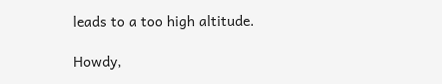leads to a too high altitude.

Howdy,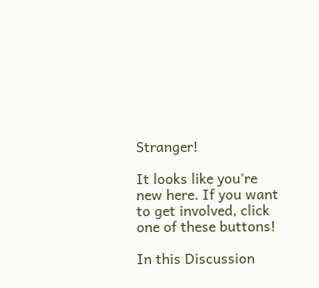Stranger!

It looks like you're new here. If you want to get involved, click one of these buttons!

In this Discussion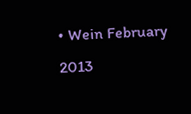• Wein February 2013